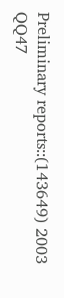Preliminary reports::(143649) 2003 QQ47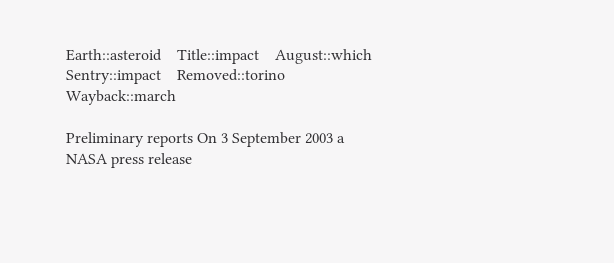Earth::asteroid    Title::impact    August::which    Sentry::impact    Removed::torino    Wayback::march

Preliminary reports On 3 September 2003 a NASA press release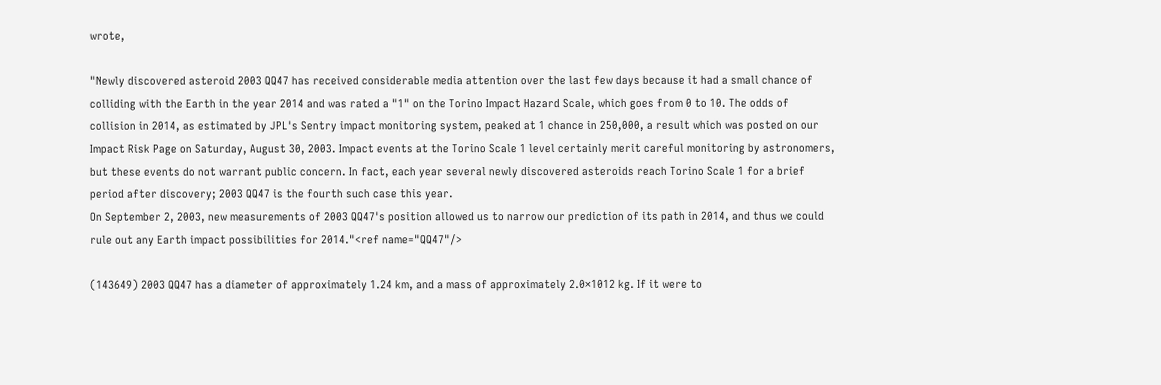wrote,

"Newly discovered asteroid 2003 QQ47 has received considerable media attention over the last few days because it had a small chance of colliding with the Earth in the year 2014 and was rated a "1" on the Torino Impact Hazard Scale, which goes from 0 to 10. The odds of collision in 2014, as estimated by JPL's Sentry impact monitoring system, peaked at 1 chance in 250,000, a result which was posted on our Impact Risk Page on Saturday, August 30, 2003. Impact events at the Torino Scale 1 level certainly merit careful monitoring by astronomers, but these events do not warrant public concern. In fact, each year several newly discovered asteroids reach Torino Scale 1 for a brief period after discovery; 2003 QQ47 is the fourth such case this year.
On September 2, 2003, new measurements of 2003 QQ47's position allowed us to narrow our prediction of its path in 2014, and thus we could rule out any Earth impact possibilities for 2014."<ref name="QQ47"/>

(143649) 2003 QQ47 has a diameter of approximately 1.24 km, and a mass of approximately 2.0×1012 kg. If it were to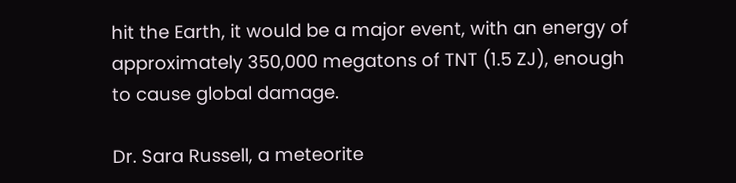hit the Earth, it would be a major event, with an energy of approximately 350,000 megatons of TNT (1.5 ZJ), enough to cause global damage.

Dr. Sara Russell, a meteorite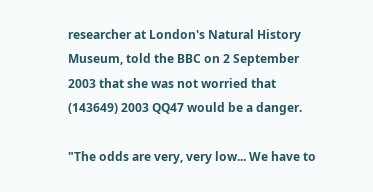researcher at London's Natural History Museum, told the BBC on 2 September 2003 that she was not worried that (143649) 2003 QQ47 would be a danger.

"The odds are very, very low... We have to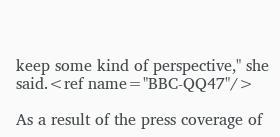keep some kind of perspective," she said.<ref name="BBC-QQ47"/>

As a result of the press coverage of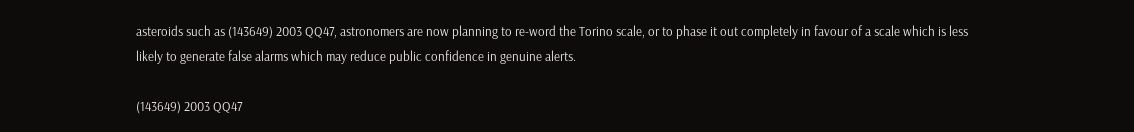asteroids such as (143649) 2003 QQ47, astronomers are now planning to re-word the Torino scale, or to phase it out completely in favour of a scale which is less likely to generate false alarms which may reduce public confidence in genuine alerts.

(143649) 2003 QQ47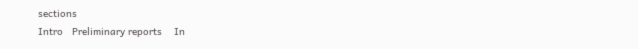sections
Intro   Preliminary reports    In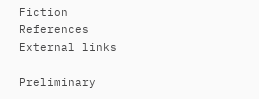Fiction    References   External links

Preliminary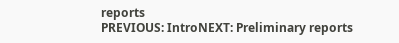reports
PREVIOUS: IntroNEXT: Preliminary reports